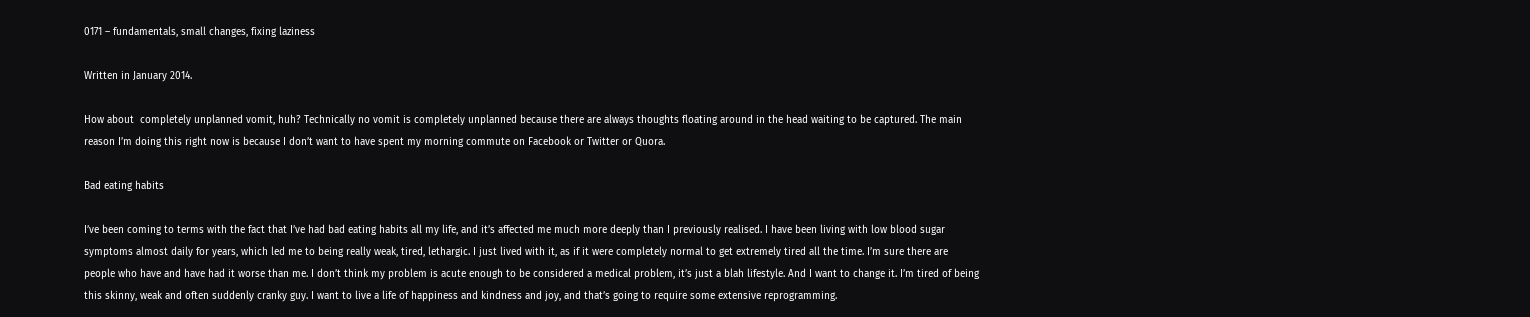0171 – fundamentals, small changes, fixing laziness

Written in January 2014.

How about  completely unplanned vomit, huh? Technically no vomit is completely unplanned because there are always thoughts floating around in the head waiting to be captured. The main reason I’m doing this right now is because I don’t want to have spent my morning commute on Facebook or Twitter or Quora.

Bad eating habits

I’ve been coming to terms with the fact that I’ve had bad eating habits all my life, and it’s affected me much more deeply than I previously realised. I have been living with low blood sugar symptoms almost daily for years, which led me to being really weak, tired, lethargic. I just lived with it, as if it were completely normal to get extremely tired all the time. I’m sure there are people who have and have had it worse than me. I don’t think my problem is acute enough to be considered a medical problem, it’s just a blah lifestyle. And I want to change it. I’m tired of being this skinny, weak and often suddenly cranky guy. I want to live a life of happiness and kindness and joy, and that’s going to require some extensive reprogramming.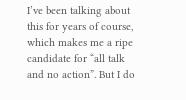I’ve been talking about this for years of course, which makes me a ripe candidate for “all talk and no action”. But I do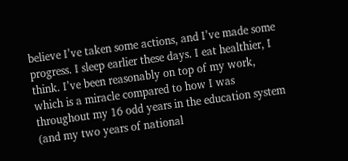believe I’ve taken some actions, and I’ve made some progress. I sleep earlier these days. I eat healthier, I think. I’ve been reasonably on top of my work, which is a miracle compared to how I was throughout my 16 odd years in the education system (and my two years of national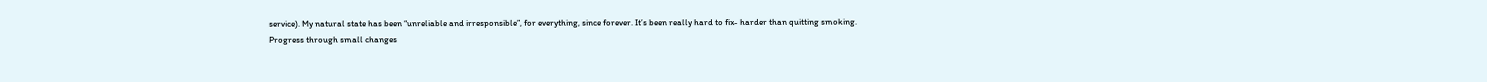service). My natural state has been “unreliable and irresponsible”, for everything, since forever. It’s been really hard to fix- harder than quitting smoking.
Progress through small changes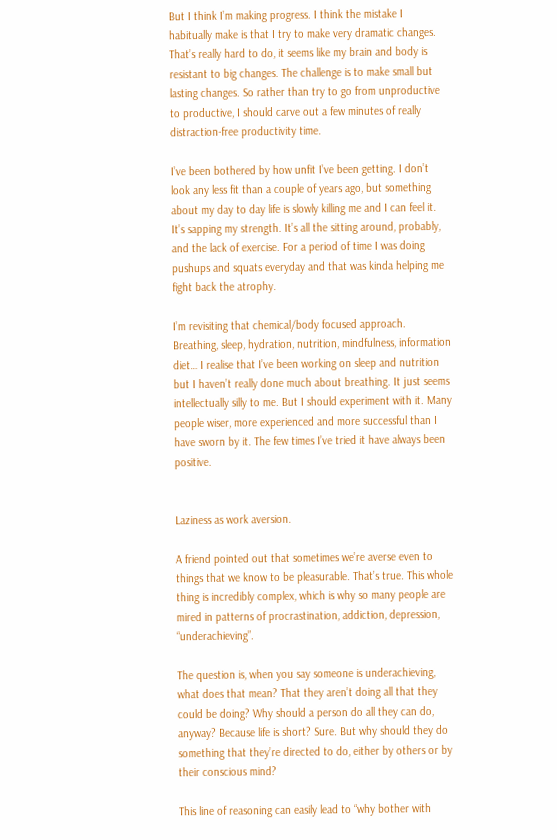But I think I’m making progress. I think the mistake I habitually make is that I try to make very dramatic changes. That’s really hard to do, it seems like my brain and body is resistant to big changes. The challenge is to make small but lasting changes. So rather than try to go from unproductive to productive, I should carve out a few minutes of really distraction-free productivity time.

I’ve been bothered by how unfit I’ve been getting. I don’t look any less fit than a couple of years ago, but something about my day to day life is slowly killing me and I can feel it. It’s sapping my strength. It’s all the sitting around, probably, and the lack of exercise. For a period of time I was doing pushups and squats everyday and that was kinda helping me fight back the atrophy.

I’m revisiting that chemical/body focused approach. Breathing, sleep, hydration, nutrition, mindfulness, information diet… I realise that I’ve been working on sleep and nutrition but I haven’t really done much about breathing. It just seems intellectually silly to me. But I should experiment with it. Many people wiser, more experienced and more successful than I have sworn by it. The few times I’ve tried it have always been positive.


Laziness as work aversion.

A friend pointed out that sometimes we’re averse even to things that we know to be pleasurable. That’s true. This whole thing is incredibly complex, which is why so many people are mired in patterns of procrastination, addiction, depression, “underachieving”.

The question is, when you say someone is underachieving, what does that mean? That they aren’t doing all that they could be doing? Why should a person do all they can do, anyway? Because life is short? Sure. But why should they do something that they’re directed to do, either by others or by their conscious mind?

This line of reasoning can easily lead to “why bother with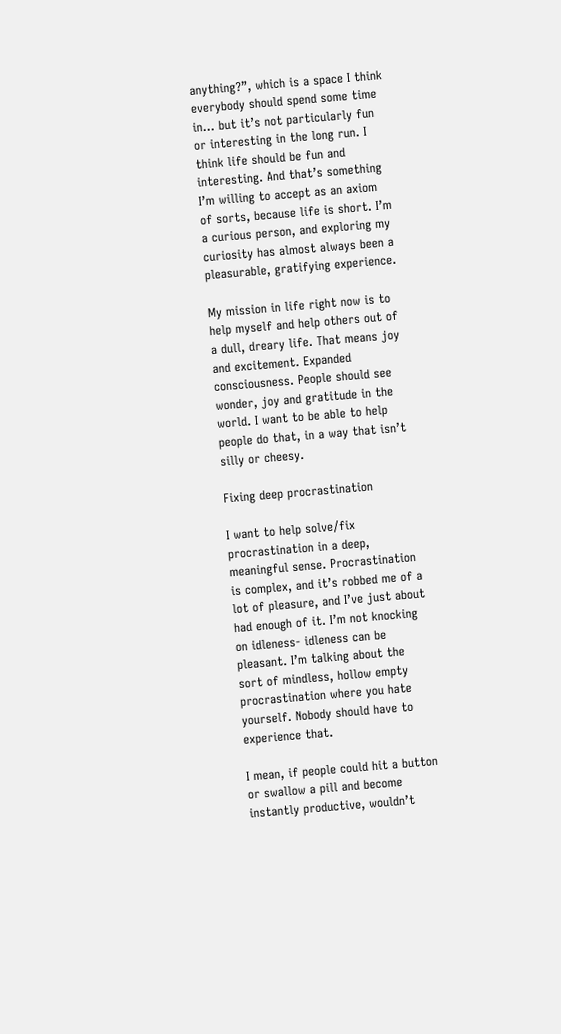anything?”, which is a space I think everybody should spend some time in… but it’s not particularly fun or interesting in the long run. I think life should be fun and interesting. And that’s something I’m willing to accept as an axiom of sorts, because life is short. I’m a curious person, and exploring my curiosity has almost always been a pleasurable, gratifying experience.

My mission in life right now is to help myself and help others out of a dull, dreary life. That means joy and excitement. Expanded consciousness. People should see wonder, joy and gratitude in the world. I want to be able to help people do that, in a way that isn’t silly or cheesy.

Fixing deep procrastination

I want to help solve/fix procrastination in a deep, meaningful sense. Procrastination is complex, and it’s robbed me of a lot of pleasure, and I’ve just about had enough of it. I’m not knocking on idleness- idleness can be pleasant. I’m talking about the sort of mindless, hollow empty procrastination where you hate yourself. Nobody should have to experience that.

I mean, if people could hit a button or swallow a pill and become instantly productive, wouldn’t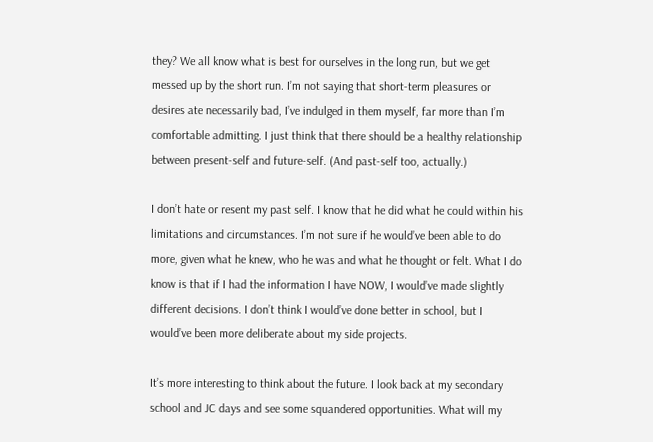they? We all know what is best for ourselves in the long run, but we get messed up by the short run. I’m not saying that short-term pleasures or desires ate necessarily bad, I’ve indulged in them myself, far more than I’m comfortable admitting. I just think that there should be a healthy relationship between present-self and future-self. (And past-self too, actually.)

I don’t hate or resent my past self. I know that he did what he could within his limitations and circumstances. I’m not sure if he would’ve been able to do more, given what he knew, who he was and what he thought or felt. What I do know is that if I had the information I have NOW, I would’ve made slightly different decisions. I don’t think I would’ve done better in school, but I would’ve been more deliberate about my side projects.

It’s more interesting to think about the future. I look back at my secondary school and JC days and see some squandered opportunities. What will my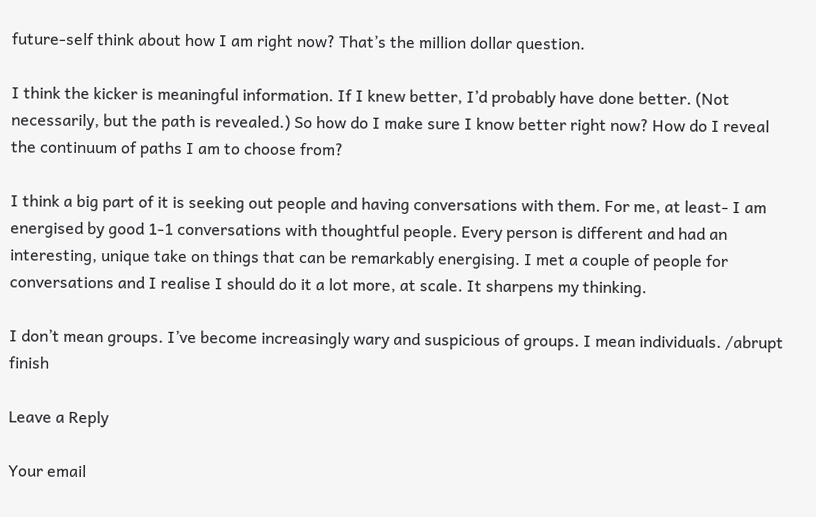future-self think about how I am right now? That’s the million dollar question.

I think the kicker is meaningful information. If I knew better, I’d probably have done better. (Not necessarily, but the path is revealed.) So how do I make sure I know better right now? How do I reveal the continuum of paths I am to choose from?

I think a big part of it is seeking out people and having conversations with them. For me, at least- I am energised by good 1-1 conversations with thoughtful people. Every person is different and had an interesting, unique take on things that can be remarkably energising. I met a couple of people for conversations and I realise I should do it a lot more, at scale. It sharpens my thinking.

I don’t mean groups. I’ve become increasingly wary and suspicious of groups. I mean individuals. /abrupt finish

Leave a Reply

Your email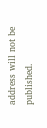address will not be published.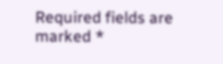Required fields are marked *